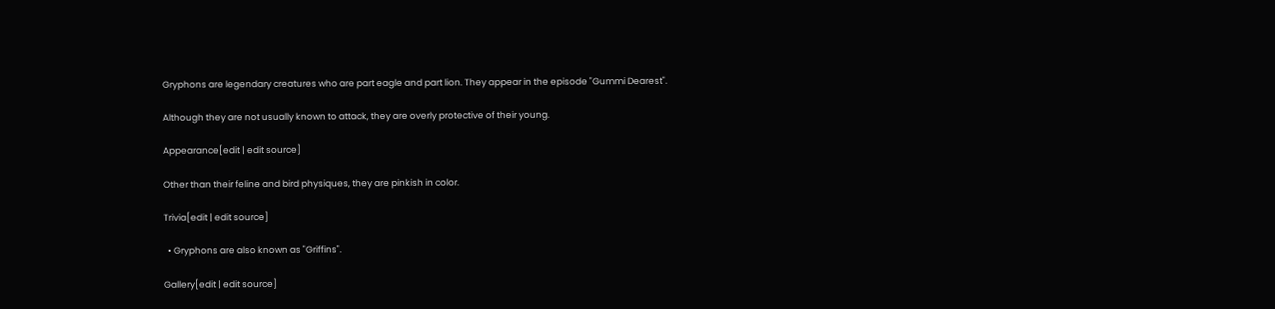Gryphons are legendary creatures who are part eagle and part lion. They appear in the episode "Gummi Dearest".

Although they are not usually known to attack, they are overly protective of their young.

Appearance[edit | edit source]

Other than their feline and bird physiques, they are pinkish in color.

Trivia[edit | edit source]

  • Gryphons are also known as "Griffins".

Gallery[edit | edit source]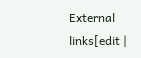External links[edit |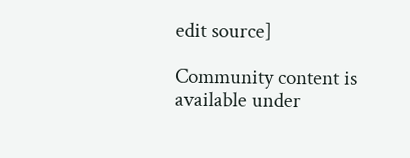edit source]

Community content is available under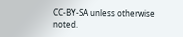CC-BY-SA unless otherwise noted.